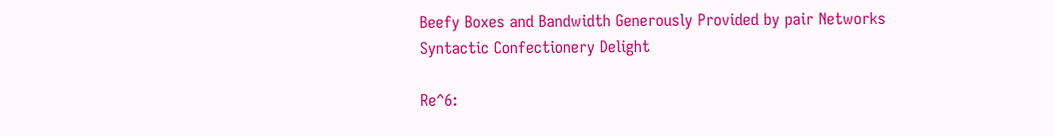Beefy Boxes and Bandwidth Generously Provided by pair Networks
Syntactic Confectionery Delight

Re^6: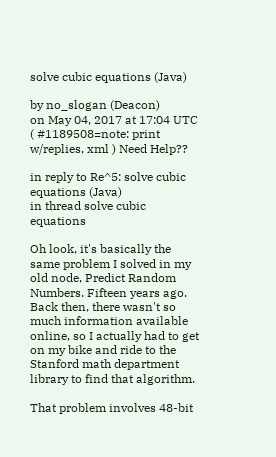solve cubic equations (Java)

by no_slogan (Deacon)
on May 04, 2017 at 17:04 UTC ( #1189508=note: print w/replies, xml ) Need Help??

in reply to Re^5: solve cubic equations (Java)
in thread solve cubic equations

Oh look, it's basically the same problem I solved in my old node, Predict Random Numbers. Fifteen years ago. Back then, there wasn't so much information available online, so I actually had to get on my bike and ride to the Stanford math department library to find that algorithm.

That problem involves 48-bit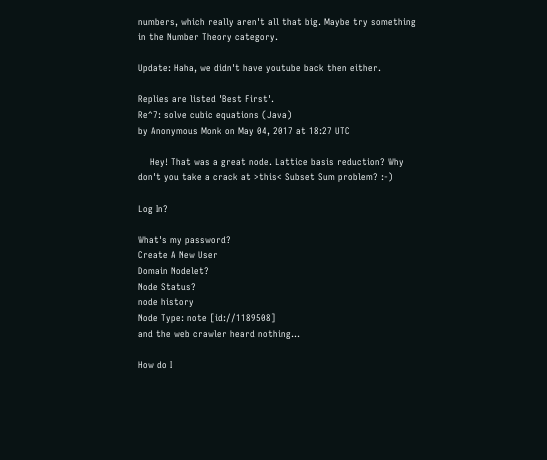numbers, which really aren't all that big. Maybe try something in the Number Theory category.

Update: Haha, we didn't have youtube back then either.

Replies are listed 'Best First'.
Re^7: solve cubic equations (Java)
by Anonymous Monk on May 04, 2017 at 18:27 UTC

    Hey! That was a great node. Lattice basis reduction? Why don't you take a crack at >this< Subset Sum problem? :-)

Log In?

What's my password?
Create A New User
Domain Nodelet?
Node Status?
node history
Node Type: note [id://1189508]
and the web crawler heard nothing...

How do I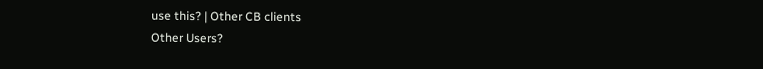use this? | Other CB clients
Other Users?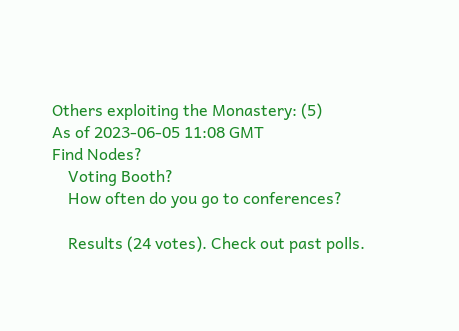Others exploiting the Monastery: (5)
As of 2023-06-05 11:08 GMT
Find Nodes?
    Voting Booth?
    How often do you go to conferences?

    Results (24 votes). Check out past polls.